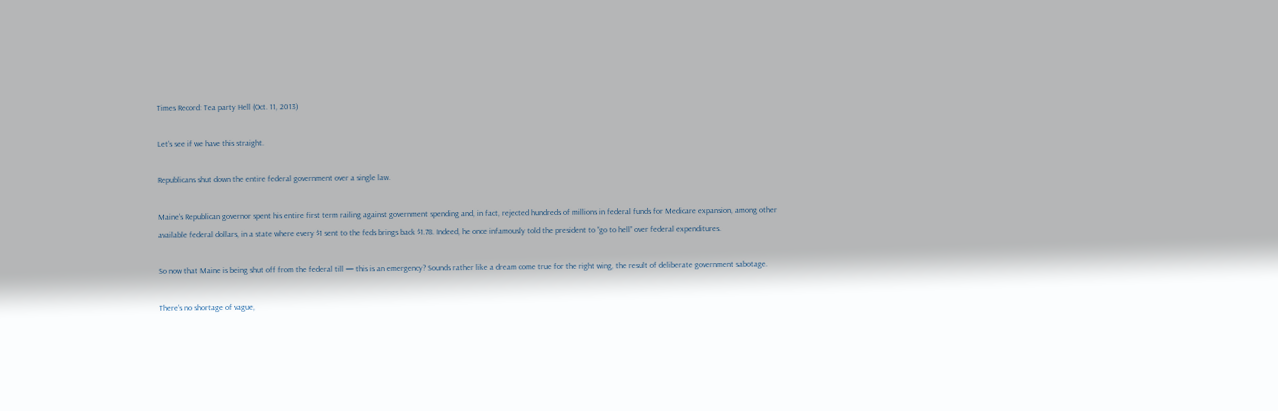Times Record: Tea party Hell (Oct. 11, 2013)

Let’s see if we have this straight.

Republicans shut down the entire federal government over a single law.

Maine’s Republican governor spent his entire first term railing against government spending and, in fact, rejected hundreds of millions in federal funds for Medicare expansion, among other available federal dollars, in a state where every $1 sent to the feds brings back $1.78. Indeed, he once infamously told the president to “go to hell” over federal expenditures.

So now that Maine is being shut off from the federal till — this is an emergency? Sounds rather like a dream come true for the right wing, the result of deliberate government sabotage.

There’s no shortage of vague,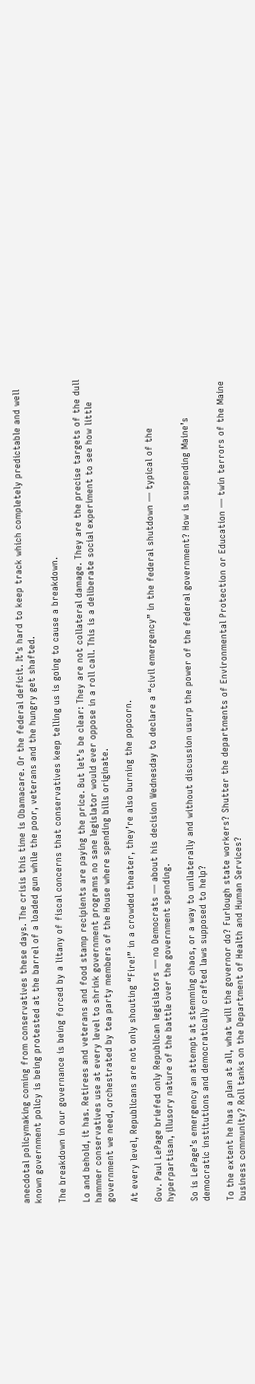anecdotal policymaking coming from conservatives these days. The crisis this time is Obamacare. Or the federal deficit. It’s hard to keep track which completely predictable and well known government policy is being protested at the barrel of a loaded gun while the poor, veterans and the hungry get shafted.

The breakdown in our governance is being forced by a litany of fiscal concerns that conservatives keep telling us is going to cause a breakdown.

Lo and behold, it has. Retirees and veterans and food stamp recipients are paying the price. But let’s be clear: They are not collateral damage. They are the precise targets of the dull hammer conservatives use at every level to shrink government programs no sane legislator would ever oppose in a roll call. This is a deliberate social experiment to see how little government we need, orchestrated by tea party members of the House where spending bills originate.

At every level, Republicans are not only shouting “Fire!” in a crowded theater, they’re also burning the popcorn.

Gov. Paul LePage briefed only Republican legislators — no Democrats — about his decision Wednesday to declare a “civil emergency” in the federal shutdown — typical of the hyperpartisan, illusory nature of the battle over the government spending.

So is LePage’s emergency an attempt at stemming chaos, or a way to unilaterally and without discussion usurp the power of the federal government? How is suspending Maine’s democratic institutions and democratically crafted laws supposed to help?

To the extent he has a plan at all, what will the governor do? Furlough state workers? Shutter the departments of Environmental Protection or Education — twin terrors of the Maine business community? Roll tanks on the Department of Health and Human Services?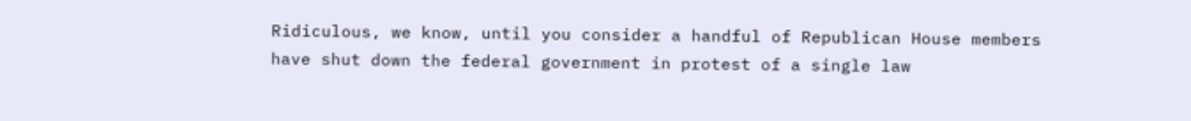Ridiculous, we know, until you consider a handful of Republican House members have shut down the federal government in protest of a single law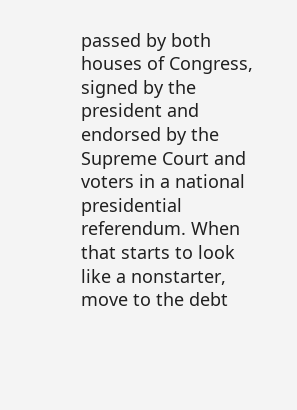passed by both houses of Congress, signed by the president and endorsed by the Supreme Court and voters in a national presidential referendum. When that starts to look like a nonstarter, move to the debt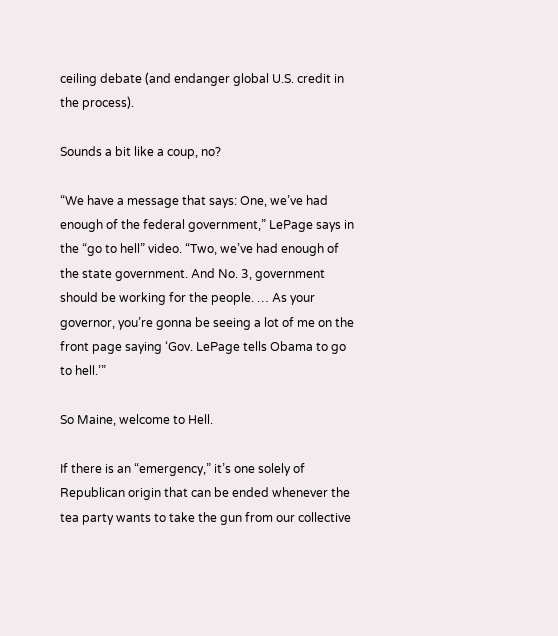ceiling debate (and endanger global U.S. credit in the process).

Sounds a bit like a coup, no?

“We have a message that says: One, we’ve had enough of the federal government,” LePage says in the “go to hell” video. “Two, we’ve had enough of the state government. And No. 3, government should be working for the people. … As your governor, you’re gonna be seeing a lot of me on the front page saying ‘Gov. LePage tells Obama to go to hell.’”

So Maine, welcome to Hell.

If there is an “emergency,” it’s one solely of Republican origin that can be ended whenever the tea party wants to take the gun from our collective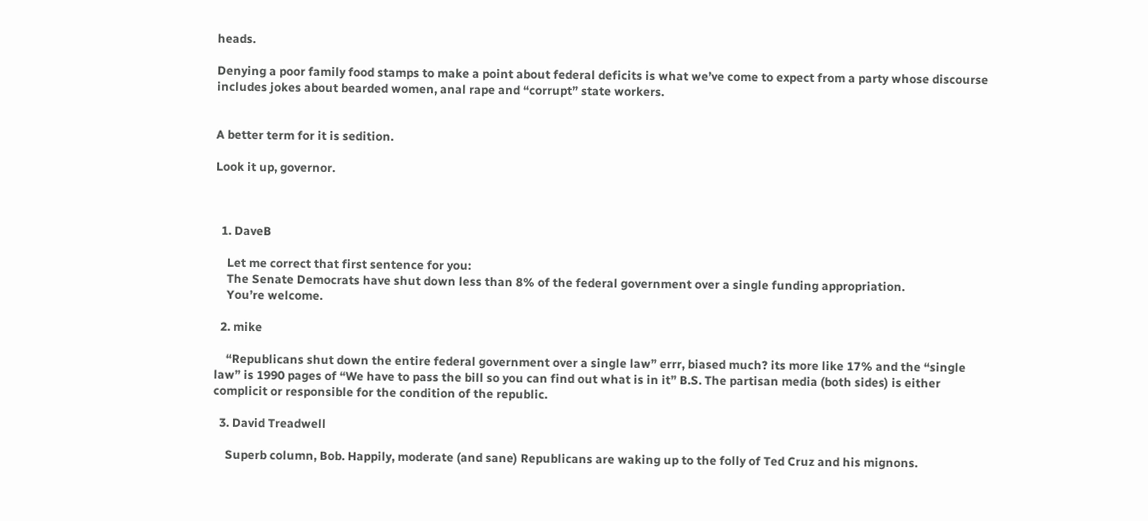heads.

Denying a poor family food stamps to make a point about federal deficits is what we’ve come to expect from a party whose discourse includes jokes about bearded women, anal rape and “corrupt” state workers.


A better term for it is sedition.

Look it up, governor.



  1. DaveB

    Let me correct that first sentence for you:
    The Senate Democrats have shut down less than 8% of the federal government over a single funding appropriation.
    You’re welcome.

  2. mike

    “Republicans shut down the entire federal government over a single law” errr, biased much? its more like 17% and the “single law” is 1990 pages of “We have to pass the bill so you can find out what is in it” B.S. The partisan media (both sides) is either complicit or responsible for the condition of the republic.

  3. David Treadwell

    Superb column, Bob. Happily, moderate (and sane) Republicans are waking up to the folly of Ted Cruz and his mignons.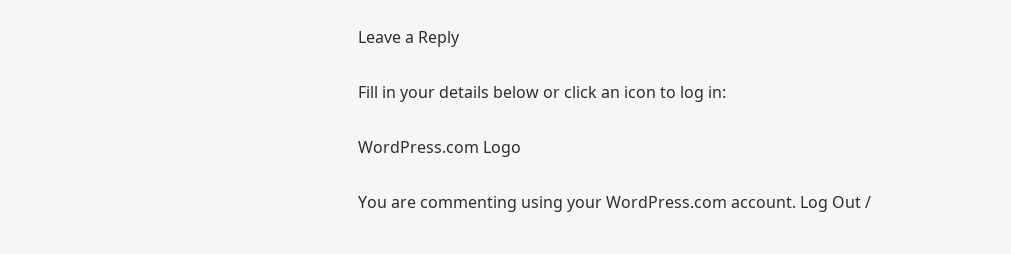Leave a Reply

Fill in your details below or click an icon to log in:

WordPress.com Logo

You are commenting using your WordPress.com account. Log Out /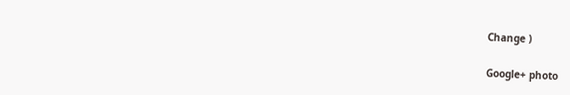Change )

Google+ photo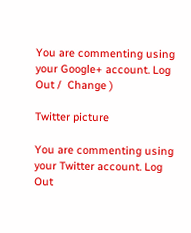You are commenting using your Google+ account. Log Out /  Change )

Twitter picture

You are commenting using your Twitter account. Log Out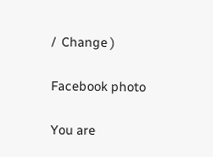/  Change )

Facebook photo

You are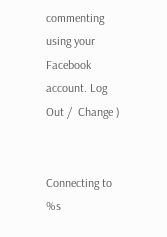commenting using your Facebook account. Log Out /  Change )


Connecting to %s